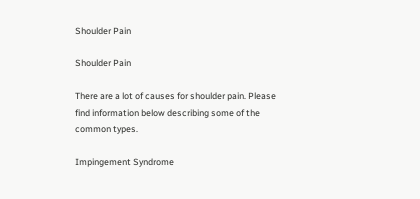Shoulder Pain

Shoulder Pain

There are a lot of causes for shoulder pain. Please find information below describing some of the common types.

Impingement Syndrome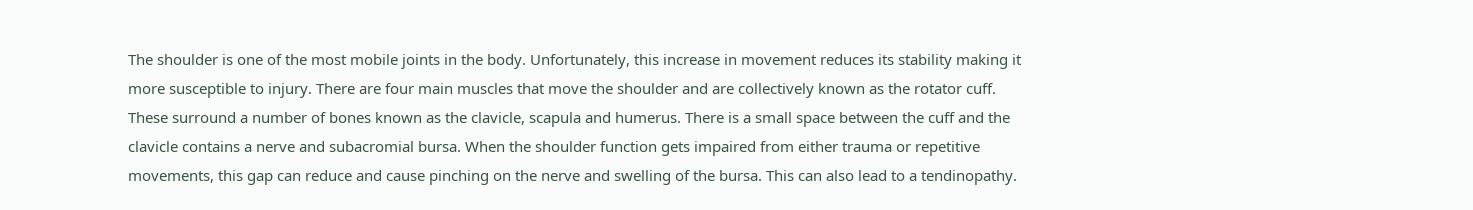The shoulder is one of the most mobile joints in the body. Unfortunately, this increase in movement reduces its stability making it more susceptible to injury. There are four main muscles that move the shoulder and are collectively known as the rotator cuff. These surround a number of bones known as the clavicle, scapula and humerus. There is a small space between the cuff and the clavicle contains a nerve and subacromial bursa. When the shoulder function gets impaired from either trauma or repetitive movements, this gap can reduce and cause pinching on the nerve and swelling of the bursa. This can also lead to a tendinopathy.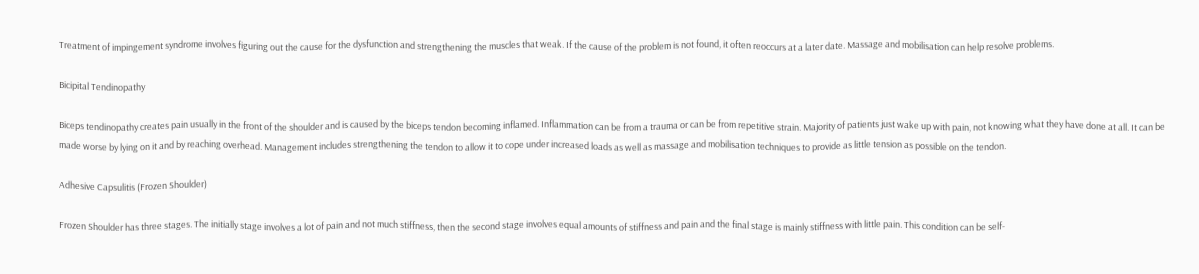Treatment of impingement syndrome involves figuring out the cause for the dysfunction and strengthening the muscles that weak. If the cause of the problem is not found, it often reoccurs at a later date. Massage and mobilisation can help resolve problems.

Bicipital Tendinopathy

Biceps tendinopathy creates pain usually in the front of the shoulder and is caused by the biceps tendon becoming inflamed. Inflammation can be from a trauma or can be from repetitive strain. Majority of patients just wake up with pain, not knowing what they have done at all. It can be made worse by lying on it and by reaching overhead. Management includes strengthening the tendon to allow it to cope under increased loads as well as massage and mobilisation techniques to provide as little tension as possible on the tendon.

Adhesive Capsulitis (Frozen Shoulder)

Frozen Shoulder has three stages. The initially stage involves a lot of pain and not much stiffness, then the second stage involves equal amounts of stiffness and pain and the final stage is mainly stiffness with little pain. This condition can be self-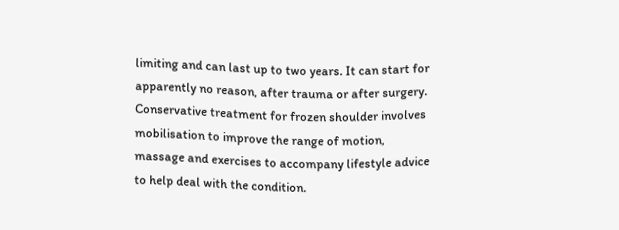limiting and can last up to two years. It can start for apparently no reason, after trauma or after surgery. Conservative treatment for frozen shoulder involves mobilisation to improve the range of motion, massage and exercises to accompany lifestyle advice to help deal with the condition.